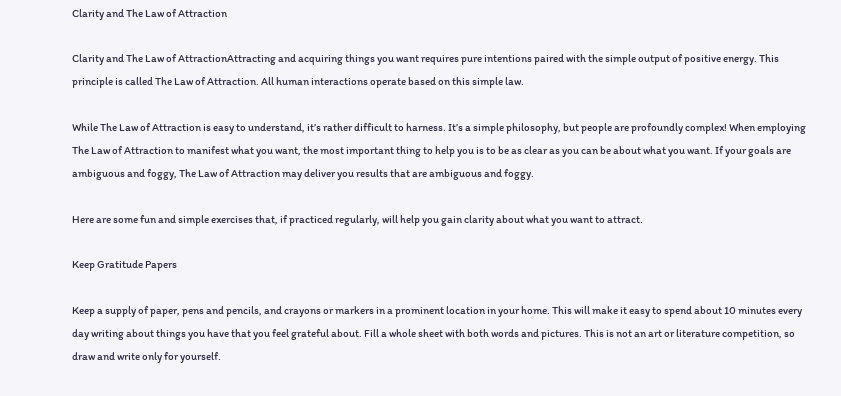Clarity and The Law of Attraction

Clarity and The Law of AttractionAttracting and acquiring things you want requires pure intentions paired with the simple output of positive energy. This principle is called The Law of Attraction. All human interactions operate based on this simple law.

While The Law of Attraction is easy to understand, it’s rather difficult to harness. It’s a simple philosophy, but people are profoundly complex! When employing The Law of Attraction to manifest what you want, the most important thing to help you is to be as clear as you can be about what you want. If your goals are ambiguous and foggy, The Law of Attraction may deliver you results that are ambiguous and foggy.

Here are some fun and simple exercises that, if practiced regularly, will help you gain clarity about what you want to attract.

Keep Gratitude Papers

Keep a supply of paper, pens and pencils, and crayons or markers in a prominent location in your home. This will make it easy to spend about 10 minutes every day writing about things you have that you feel grateful about. Fill a whole sheet with both words and pictures. This is not an art or literature competition, so draw and write only for yourself.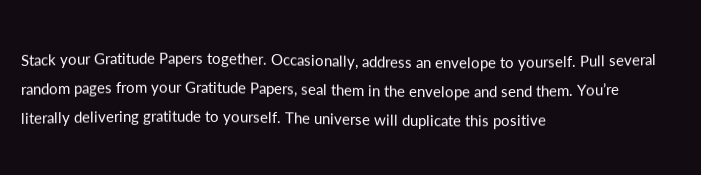Stack your Gratitude Papers together. Occasionally, address an envelope to yourself. Pull several random pages from your Gratitude Papers, seal them in the envelope and send them. You’re literally delivering gratitude to yourself. The universe will duplicate this positive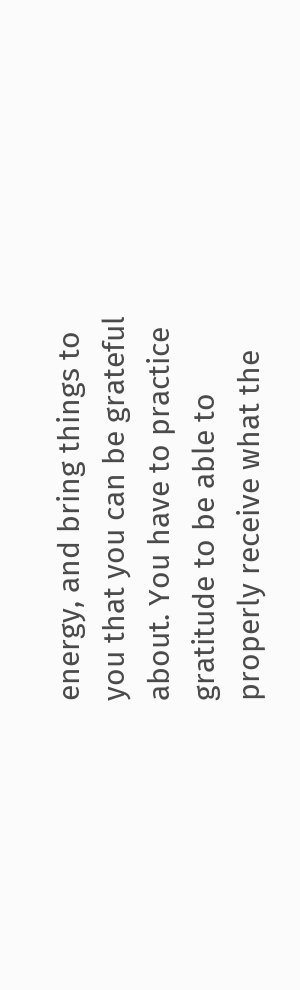energy, and bring things to you that you can be grateful about. You have to practice gratitude to be able to properly receive what the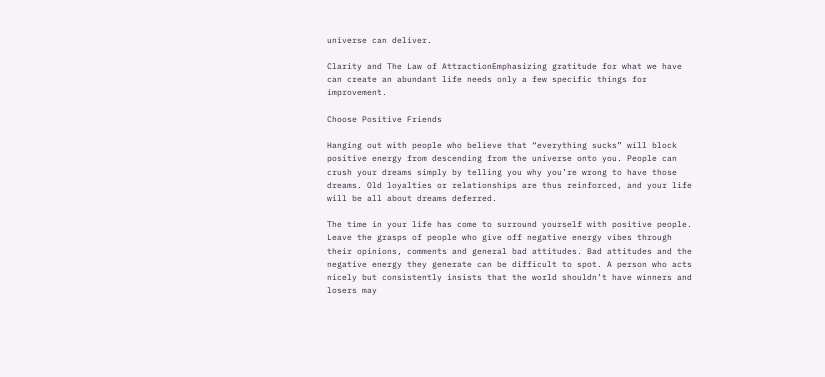universe can deliver.

Clarity and The Law of AttractionEmphasizing gratitude for what we have can create an abundant life needs only a few specific things for improvement.

Choose Positive Friends

Hanging out with people who believe that “everything sucks” will block positive energy from descending from the universe onto you. People can crush your dreams simply by telling you why you’re wrong to have those dreams. Old loyalties or relationships are thus reinforced, and your life will be all about dreams deferred.

The time in your life has come to surround yourself with positive people. Leave the grasps of people who give off negative energy vibes through their opinions, comments and general bad attitudes. Bad attitudes and the negative energy they generate can be difficult to spot. A person who acts nicely but consistently insists that the world shouldn’t have winners and losers may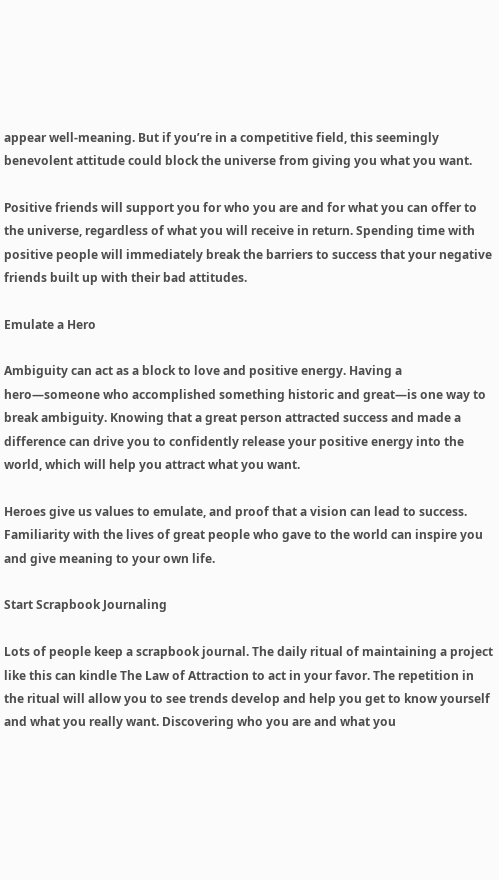appear well-meaning. But if you’re in a competitive field, this seemingly benevolent attitude could block the universe from giving you what you want.

Positive friends will support you for who you are and for what you can offer to the universe, regardless of what you will receive in return. Spending time with positive people will immediately break the barriers to success that your negative friends built up with their bad attitudes.

Emulate a Hero

Ambiguity can act as a block to love and positive energy. Having a hero—someone who accomplished something historic and great—is one way to break ambiguity. Knowing that a great person attracted success and made a difference can drive you to confidently release your positive energy into the world, which will help you attract what you want.

Heroes give us values to emulate, and proof that a vision can lead to success. Familiarity with the lives of great people who gave to the world can inspire you and give meaning to your own life.

Start Scrapbook Journaling

Lots of people keep a scrapbook journal. The daily ritual of maintaining a project like this can kindle The Law of Attraction to act in your favor. The repetition in the ritual will allow you to see trends develop and help you get to know yourself and what you really want. Discovering who you are and what you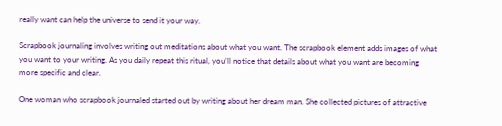really want can help the universe to send it your way.

Scrapbook journaling involves writing out meditations about what you want. The scrapbook element adds images of what you want to your writing. As you daily repeat this ritual, you’ll notice that details about what you want are becoming more specific and clear.

One woman who scrapbook journaled started out by writing about her dream man. She collected pictures of attractive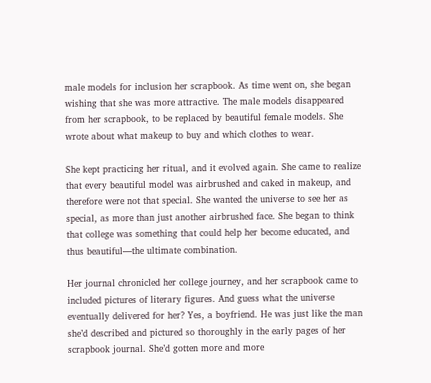male models for inclusion her scrapbook. As time went on, she began wishing that she was more attractive. The male models disappeared from her scrapbook, to be replaced by beautiful female models. She wrote about what makeup to buy and which clothes to wear.

She kept practicing her ritual, and it evolved again. She came to realize that every beautiful model was airbrushed and caked in makeup, and therefore were not that special. She wanted the universe to see her as special, as more than just another airbrushed face. She began to think that college was something that could help her become educated, and thus beautiful—the ultimate combination.

Her journal chronicled her college journey, and her scrapbook came to included pictures of literary figures. And guess what the universe eventually delivered for her? Yes, a boyfriend. He was just like the man she’d described and pictured so thoroughly in the early pages of her scrapbook journal. She’d gotten more and more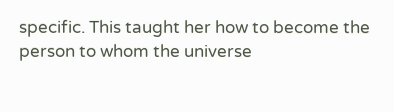specific. This taught her how to become the person to whom the universe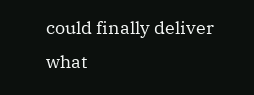could finally deliver what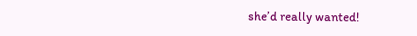she’d really wanted!